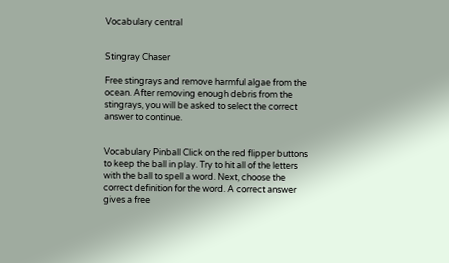Vocabulary central


Stingray Chaser

Free stingrays and remove harmful algae from the ocean. After removing enough debris from the stingrays, you will be asked to select the correct answer to continue.


Vocabulary Pinball Click on the red flipper buttons to keep the ball in play. Try to hit all of the letters with the ball to spell a word. Next, choose the correct definition for the word. A correct answer gives a free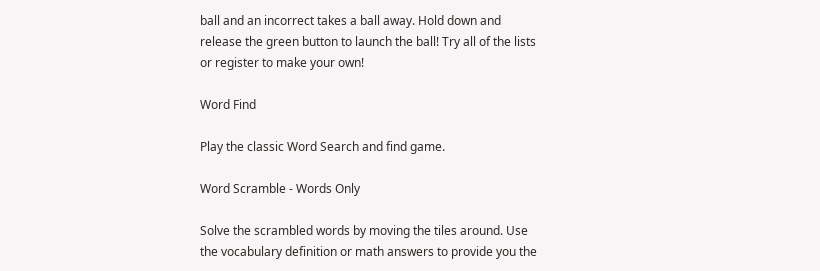ball and an incorrect takes a ball away. Hold down and release the green button to launch the ball! Try all of the lists or register to make your own!

Word Find

Play the classic Word Search and find game.

Word Scramble - Words Only

Solve the scrambled words by moving the tiles around. Use the vocabulary definition or math answers to provide you the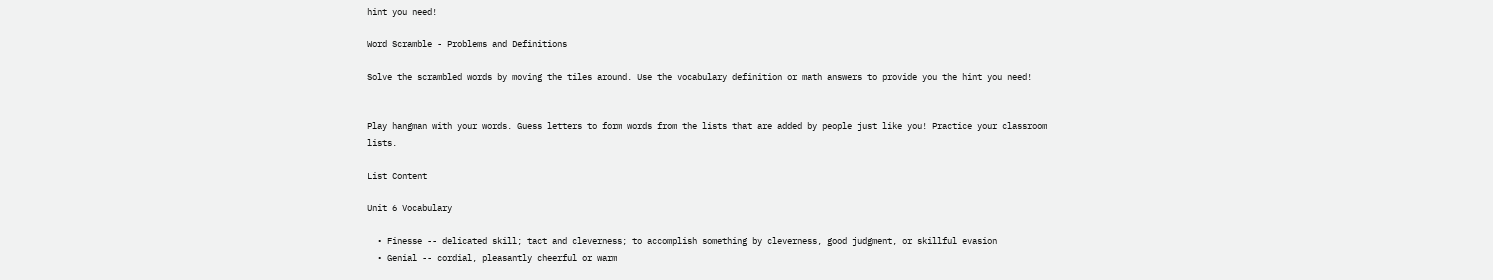hint you need!

Word Scramble - Problems and Definitions

Solve the scrambled words by moving the tiles around. Use the vocabulary definition or math answers to provide you the hint you need!


Play hangman with your words. Guess letters to form words from the lists that are added by people just like you! Practice your classroom lists.

List Content

Unit 6 Vocabulary

  • Finesse -- delicated skill; tact and cleverness; to accomplish something by cleverness, good judgment, or skillful evasion
  • Genial -- cordial, pleasantly cheerful or warm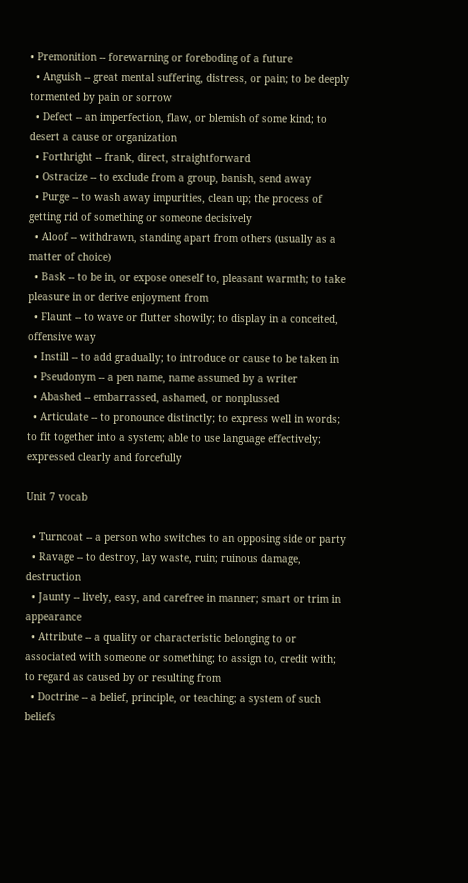• Premonition -- forewarning or foreboding of a future
  • Anguish -- great mental suffering, distress, or pain; to be deeply tormented by pain or sorrow
  • Defect -- an imperfection, flaw, or blemish of some kind; to desert a cause or organization
  • Forthright -- frank, direct, straightforward
  • Ostracize -- to exclude from a group, banish, send away
  • Purge -- to wash away impurities, clean up; the process of getting rid of something or someone decisively
  • Aloof -- withdrawn, standing apart from others (usually as a matter of choice)
  • Bask -- to be in, or expose oneself to, pleasant warmth; to take pleasure in or derive enjoyment from
  • Flaunt -- to wave or flutter showily; to display in a conceited, offensive way
  • Instill -- to add gradually; to introduce or cause to be taken in
  • Pseudonym -- a pen name, name assumed by a writer
  • Abashed -- embarrassed, ashamed, or nonplussed
  • Articulate -- to pronounce distinctly; to express well in words; to fit together into a system; able to use language effectively; expressed clearly and forcefully

Unit 7 vocab

  • Turncoat -- a person who switches to an opposing side or party
  • Ravage -- to destroy, lay waste, ruin; ruinous damage, destruction
  • Jaunty -- lively, easy, and carefree in manner; smart or trim in appearance
  • Attribute -- a quality or characteristic belonging to or associated with someone or something; to assign to, credit with; to regard as caused by or resulting from
  • Doctrine -- a belief, principle, or teaching; a system of such beliefs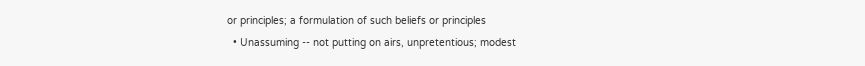or principles; a formulation of such beliefs or principles
  • Unassuming -- not putting on airs, unpretentious; modest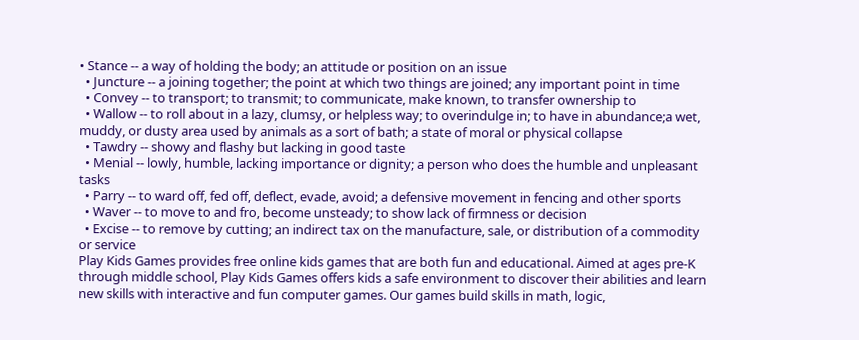• Stance -- a way of holding the body; an attitude or position on an issue
  • Juncture -- a joining together; the point at which two things are joined; any important point in time
  • Convey -- to transport; to transmit; to communicate, make known, to transfer ownership to
  • Wallow -- to roll about in a lazy, clumsy, or helpless way; to overindulge in; to have in abundance;a wet, muddy, or dusty area used by animals as a sort of bath; a state of moral or physical collapse
  • Tawdry -- showy and flashy but lacking in good taste
  • Menial -- lowly, humble, lacking importance or dignity; a person who does the humble and unpleasant tasks
  • Parry -- to ward off, fed off, deflect, evade, avoid; a defensive movement in fencing and other sports
  • Waver -- to move to and fro, become unsteady; to show lack of firmness or decision
  • Excise -- to remove by cutting; an indirect tax on the manufacture, sale, or distribution of a commodity or service
Play Kids Games provides free online kids games that are both fun and educational. Aimed at ages pre-K through middle school, Play Kids Games offers kids a safe environment to discover their abilities and learn new skills with interactive and fun computer games. Our games build skills in math, logic,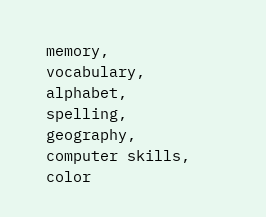memory, vocabulary, alphabet, spelling, geography, computer skills, color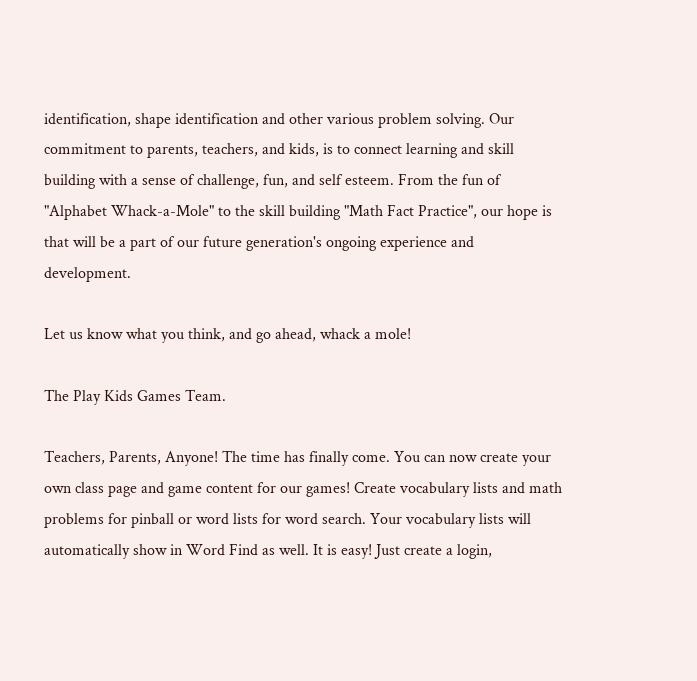identification, shape identification and other various problem solving. Our commitment to parents, teachers, and kids, is to connect learning and skill building with a sense of challenge, fun, and self esteem. From the fun of "Alphabet Whack-a-Mole" to the skill building "Math Fact Practice", our hope is that will be a part of our future generation's ongoing experience and development.

Let us know what you think, and go ahead, whack a mole!

The Play Kids Games Team.

Teachers, Parents, Anyone! The time has finally come. You can now create your own class page and game content for our games! Create vocabulary lists and math problems for pinball or word lists for word search. Your vocabulary lists will automatically show in Word Find as well. It is easy! Just create a login,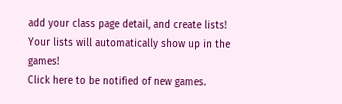add your class page detail, and create lists! Your lists will automatically show up in the games!
Click here to be notified of new games.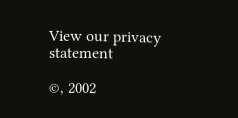View our privacy statement

©, 2002